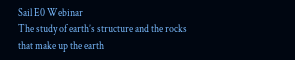Sail E0 Webinar
The study of earth’s structure and the rocks that make up the earth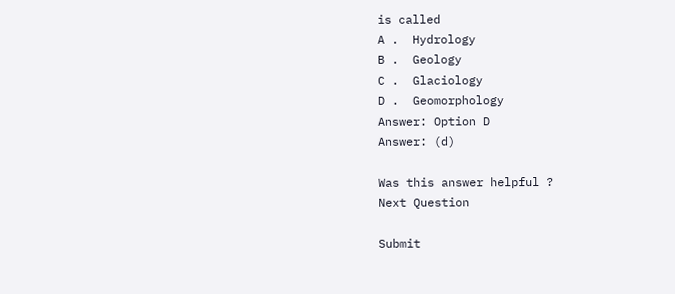is called
A .  Hydrology
B .  Geology
C .  Glaciology
D .  Geomorphology
Answer: Option D
Answer: (d)

Was this answer helpful ?
Next Question

Submit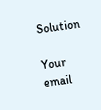Solution

Your email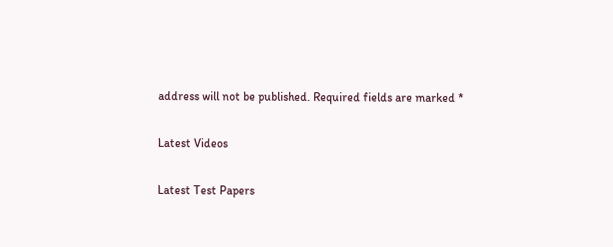address will not be published. Required fields are marked *

Latest Videos

Latest Test Papers